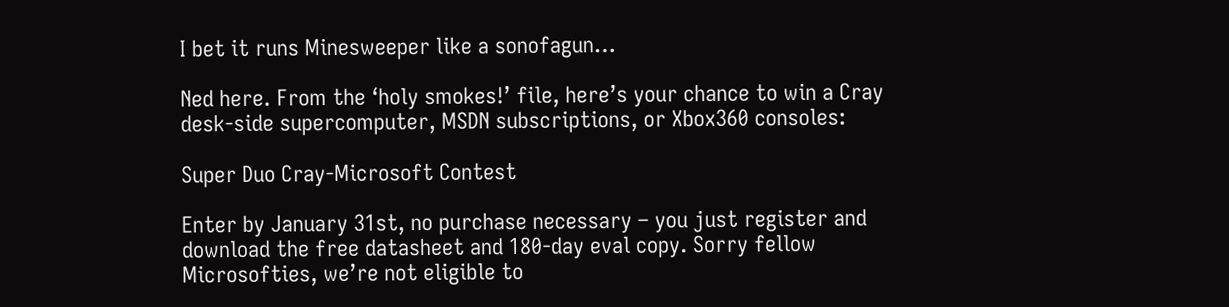I bet it runs Minesweeper like a sonofagun…

Ned here. From the ‘holy smokes!’ file, here’s your chance to win a Cray desk-side supercomputer, MSDN subscriptions, or Xbox360 consoles:

Super Duo Cray-Microsoft Contest

Enter by January 31st, no purchase necessary – you just register and download the free datasheet and 180-day eval copy. Sorry fellow Microsofties, we’re not eligible to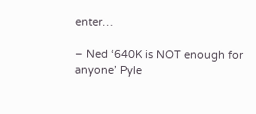enter…

– Ned ‘640K is NOT enough for anyone’ Pyle